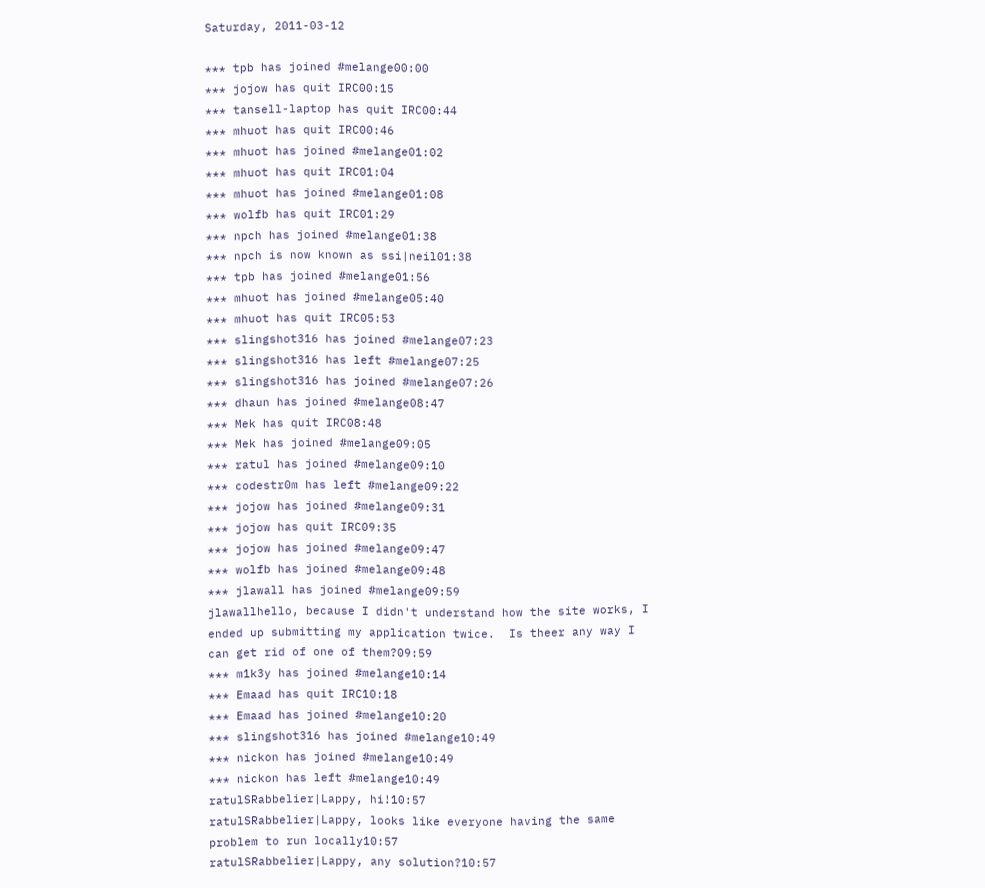Saturday, 2011-03-12

*** tpb has joined #melange00:00
*** jojow has quit IRC00:15
*** tansell-laptop has quit IRC00:44
*** mhuot has quit IRC00:46
*** mhuot has joined #melange01:02
*** mhuot has quit IRC01:04
*** mhuot has joined #melange01:08
*** wolfb has quit IRC01:29
*** npch has joined #melange01:38
*** npch is now known as ssi|neil01:38
*** tpb has joined #melange01:56
*** mhuot has joined #melange05:40
*** mhuot has quit IRC05:53
*** slingshot316 has joined #melange07:23
*** slingshot316 has left #melange07:25
*** slingshot316 has joined #melange07:26
*** dhaun has joined #melange08:47
*** Mek has quit IRC08:48
*** Mek has joined #melange09:05
*** ratul has joined #melange09:10
*** codestr0m has left #melange09:22
*** jojow has joined #melange09:31
*** jojow has quit IRC09:35
*** jojow has joined #melange09:47
*** wolfb has joined #melange09:48
*** jlawall has joined #melange09:59
jlawallhello, because I didn't understand how the site works, I ended up submitting my application twice.  Is theer any way I can get rid of one of them?09:59
*** m1k3y has joined #melange10:14
*** Emaad has quit IRC10:18
*** Emaad has joined #melange10:20
*** slingshot316 has joined #melange10:49
*** nickon has joined #melange10:49
*** nickon has left #melange10:49
ratulSRabbelier|Lappy, hi!10:57
ratulSRabbelier|Lappy, looks like everyone having the same problem to run locally10:57
ratulSRabbelier|Lappy, any solution?10:57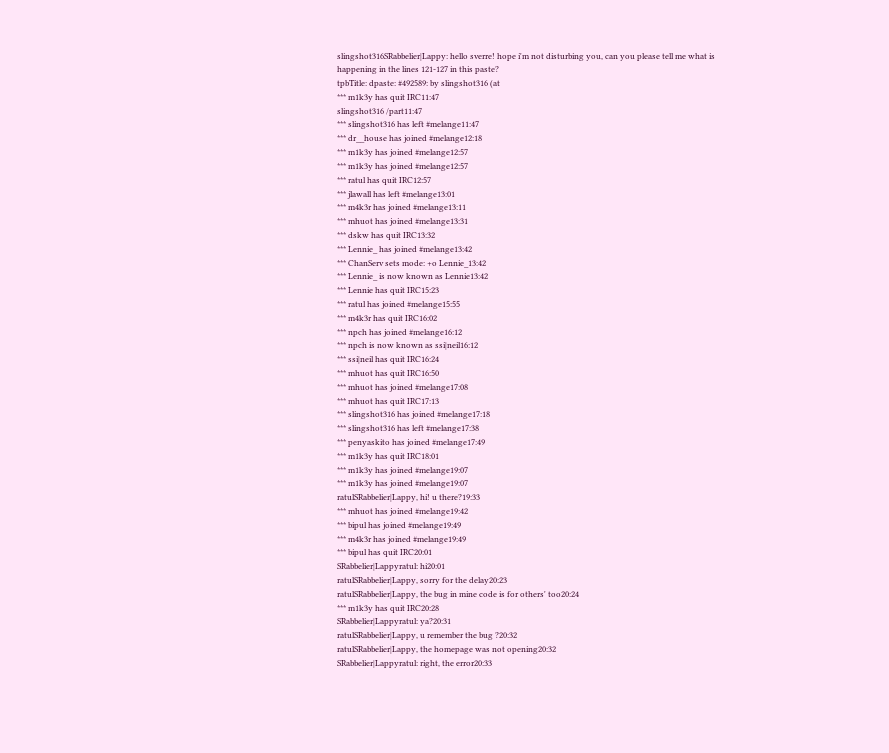slingshot316SRabbelier|Lappy: hello sverre! hope i'm not disturbing you, can you please tell me what is happening in the lines 121-127 in this paste?
tpbTitle: dpaste: #492589: by slingshot316 (at
*** m1k3y has quit IRC11:47
slingshot316 /part11:47
*** slingshot316 has left #melange11:47
*** dr__house has joined #melange12:18
*** m1k3y has joined #melange12:57
*** m1k3y has joined #melange12:57
*** ratul has quit IRC12:57
*** jlawall has left #melange13:01
*** m4k3r has joined #melange13:11
*** mhuot has joined #melange13:31
*** dskw has quit IRC13:32
*** Lennie_ has joined #melange13:42
*** ChanServ sets mode: +o Lennie_13:42
*** Lennie_ is now known as Lennie13:42
*** Lennie has quit IRC15:23
*** ratul has joined #melange15:55
*** m4k3r has quit IRC16:02
*** npch has joined #melange16:12
*** npch is now known as ssi|neil16:12
*** ssi|neil has quit IRC16:24
*** mhuot has quit IRC16:50
*** mhuot has joined #melange17:08
*** mhuot has quit IRC17:13
*** slingshot316 has joined #melange17:18
*** slingshot316 has left #melange17:38
*** penyaskito has joined #melange17:49
*** m1k3y has quit IRC18:01
*** m1k3y has joined #melange19:07
*** m1k3y has joined #melange19:07
ratulSRabbelier|Lappy, hi! u there?19:33
*** mhuot has joined #melange19:42
*** bipul has joined #melange19:49
*** m4k3r has joined #melange19:49
*** bipul has quit IRC20:01
SRabbelier|Lappyratul: hi20:01
ratulSRabbelier|Lappy, sorry for the delay20:23
ratulSRabbelier|Lappy, the bug in mine code is for others' too20:24
*** m1k3y has quit IRC20:28
SRabbelier|Lappyratul: ya?20:31
ratulSRabbelier|Lappy, u remember the bug ?20:32
ratulSRabbelier|Lappy, the homepage was not opening20:32
SRabbelier|Lappyratul: right, the error20:33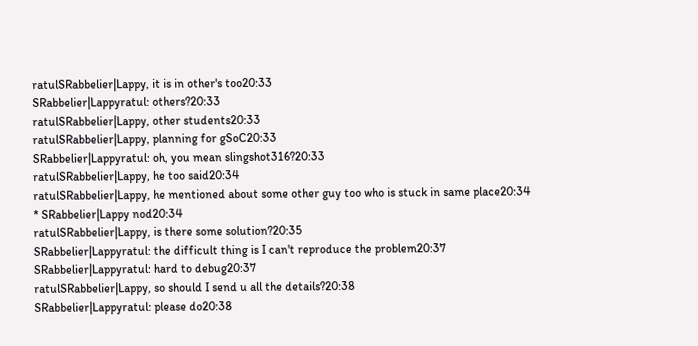ratulSRabbelier|Lappy, it is in other's too20:33
SRabbelier|Lappyratul: others?20:33
ratulSRabbelier|Lappy, other students20:33
ratulSRabbelier|Lappy, planning for gSoC20:33
SRabbelier|Lappyratul: oh, you mean slingshot316?20:33
ratulSRabbelier|Lappy, he too said20:34
ratulSRabbelier|Lappy, he mentioned about some other guy too who is stuck in same place20:34
* SRabbelier|Lappy nod20:34
ratulSRabbelier|Lappy, is there some solution?20:35
SRabbelier|Lappyratul: the difficult thing is I can't reproduce the problem20:37
SRabbelier|Lappyratul: hard to debug20:37
ratulSRabbelier|Lappy, so should I send u all the details?20:38
SRabbelier|Lappyratul: please do20:38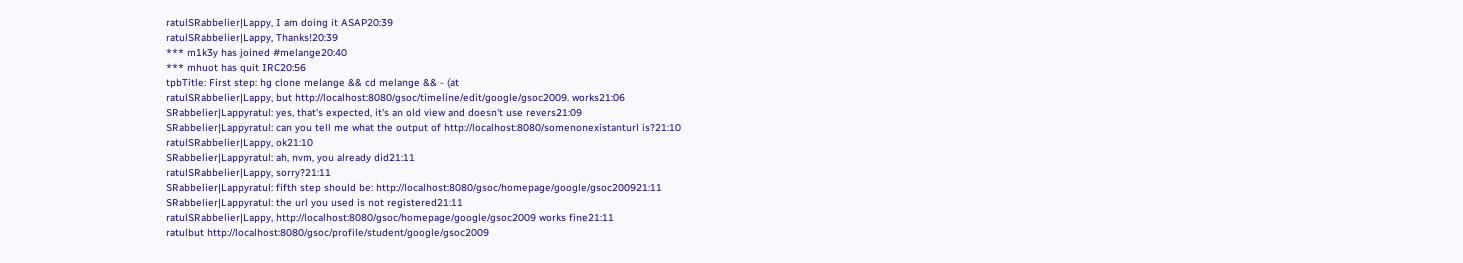ratulSRabbelier|Lappy, I am doing it ASAP20:39
ratulSRabbelier|Lappy, Thanks!20:39
*** m1k3y has joined #melange20:40
*** mhuot has quit IRC20:56
tpbTitle: First step: hg clone melange && cd melange && - (at
ratulSRabbelier|Lappy, but http://localhost:8080/gsoc/timeline/edit/google/gsoc2009. works21:06
SRabbelier|Lappyratul: yes, that's expected, it's an old view and doesn't use revers21:09
SRabbelier|Lappyratul: can you tell me what the output of http://localhost:8080/somenonexistanturl is?21:10
ratulSRabbelier|Lappy, ok21:10
SRabbelier|Lappyratul: ah, nvm, you already did21:11
ratulSRabbelier|Lappy, sorry?21:11
SRabbelier|Lappyratul: fifth step should be: http://localhost:8080/gsoc/homepage/google/gsoc200921:11
SRabbelier|Lappyratul: the url you used is not registered21:11
ratulSRabbelier|Lappy, http://localhost:8080/gsoc/homepage/google/gsoc2009 works fine21:11
ratulbut http://localhost:8080/gsoc/profile/student/google/gsoc2009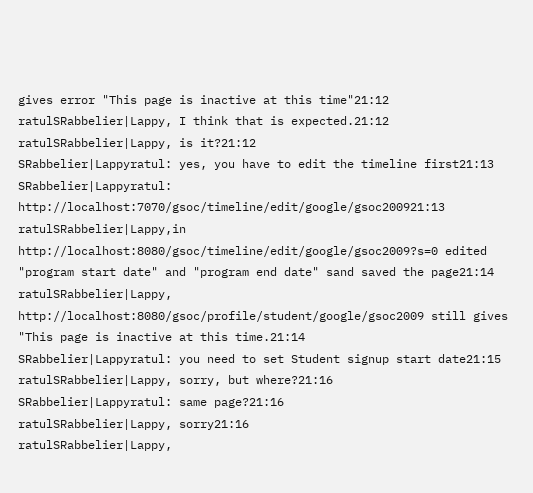gives error "This page is inactive at this time"21:12
ratulSRabbelier|Lappy, I think that is expected.21:12
ratulSRabbelier|Lappy, is it?21:12
SRabbelier|Lappyratul: yes, you have to edit the timeline first21:13
SRabbelier|Lappyratul: http://localhost:7070/gsoc/timeline/edit/google/gsoc200921:13
ratulSRabbelier|Lappy,in http://localhost:8080/gsoc/timeline/edit/google/gsoc2009?s=0 edited "program start date" and "program end date" sand saved the page21:14
ratulSRabbelier|Lappy, http://localhost:8080/gsoc/profile/student/google/gsoc2009 still gives "This page is inactive at this time.21:14
SRabbelier|Lappyratul: you need to set Student signup start date21:15
ratulSRabbelier|Lappy, sorry, but where?21:16
SRabbelier|Lappyratul: same page?21:16
ratulSRabbelier|Lappy, sorry21:16
ratulSRabbelier|Lappy,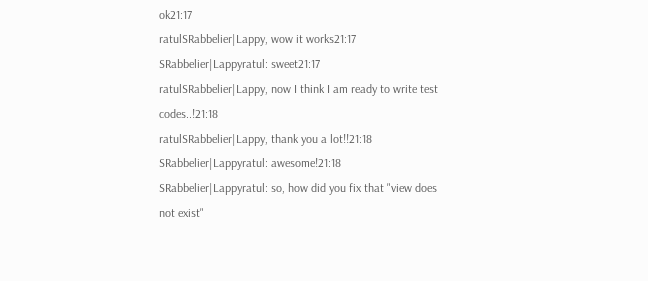ok21:17
ratulSRabbelier|Lappy, wow it works21:17
SRabbelier|Lappyratul: sweet21:17
ratulSRabbelier|Lappy, now I think I am ready to write test codes..!21:18
ratulSRabbelier|Lappy, thank you a lot!!21:18
SRabbelier|Lappyratul: awesome!21:18
SRabbelier|Lappyratul: so, how did you fix that "view does not exist"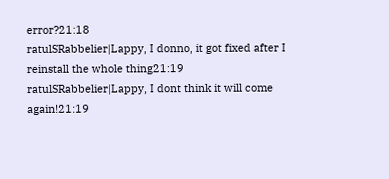error?21:18
ratulSRabbelier|Lappy, I donno, it got fixed after I reinstall the whole thing21:19
ratulSRabbelier|Lappy, I dont think it will come again!21:19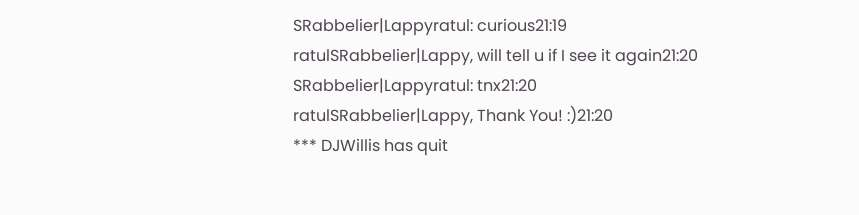SRabbelier|Lappyratul: curious21:19
ratulSRabbelier|Lappy, will tell u if I see it again21:20
SRabbelier|Lappyratul: tnx21:20
ratulSRabbelier|Lappy, Thank You! :)21:20
*** DJWillis has quit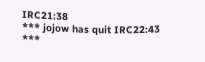IRC21:38
*** jojow has quit IRC22:43
***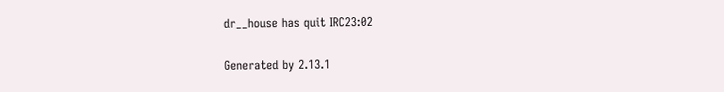dr__house has quit IRC23:02

Generated by 2.13.1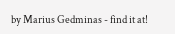by Marius Gedminas - find it at!